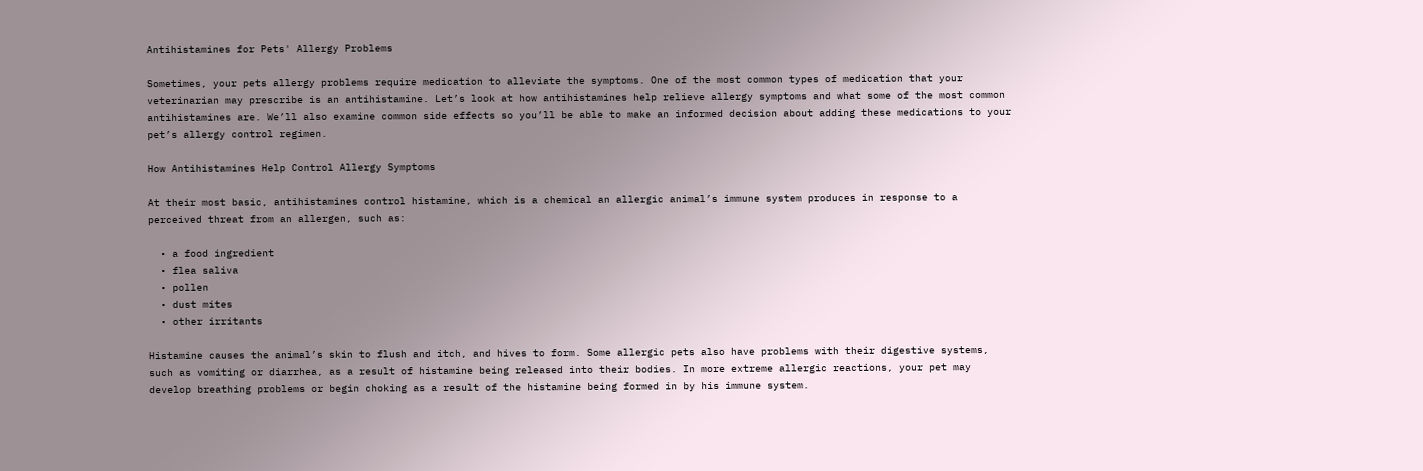Antihistamines for Pets' Allergy Problems

Sometimes, your pets allergy problems require medication to alleviate the symptoms. One of the most common types of medication that your veterinarian may prescribe is an antihistamine. Let’s look at how antihistamines help relieve allergy symptoms and what some of the most common antihistamines are. We’ll also examine common side effects so you’ll be able to make an informed decision about adding these medications to your pet’s allergy control regimen.

How Antihistamines Help Control Allergy Symptoms

At their most basic, antihistamines control histamine, which is a chemical an allergic animal’s immune system produces in response to a perceived threat from an allergen, such as:

  • a food ingredient
  • flea saliva
  • pollen
  • dust mites
  • other irritants

Histamine causes the animal’s skin to flush and itch, and hives to form. Some allergic pets also have problems with their digestive systems, such as vomiting or diarrhea, as a result of histamine being released into their bodies. In more extreme allergic reactions, your pet may develop breathing problems or begin choking as a result of the histamine being formed in by his immune system.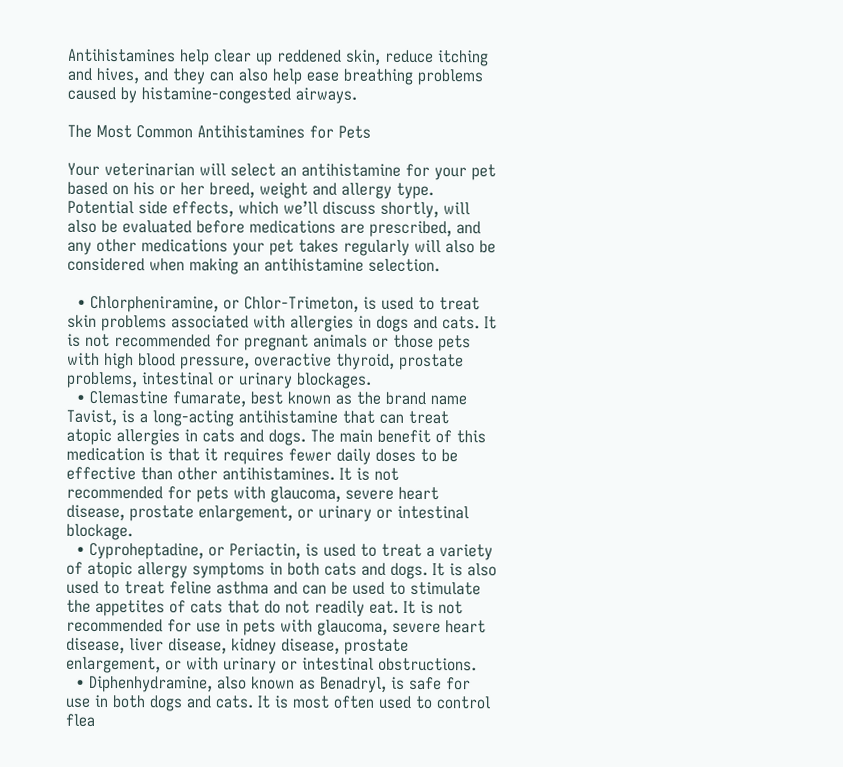Antihistamines help clear up reddened skin, reduce itching and hives, and they can also help ease breathing problems caused by histamine-congested airways.

The Most Common Antihistamines for Pets

Your veterinarian will select an antihistamine for your pet based on his or her breed, weight and allergy type. Potential side effects, which we’ll discuss shortly, will also be evaluated before medications are prescribed, and any other medications your pet takes regularly will also be considered when making an antihistamine selection.

  • Chlorpheniramine, or Chlor-Trimeton, is used to treat skin problems associated with allergies in dogs and cats. It is not recommended for pregnant animals or those pets with high blood pressure, overactive thyroid, prostate problems, intestinal or urinary blockages.
  • Clemastine fumarate, best known as the brand name Tavist, is a long-acting antihistamine that can treat atopic allergies in cats and dogs. The main benefit of this medication is that it requires fewer daily doses to be effective than other antihistamines. It is not recommended for pets with glaucoma, severe heart disease, prostate enlargement, or urinary or intestinal blockage.
  • Cyproheptadine, or Periactin, is used to treat a variety of atopic allergy symptoms in both cats and dogs. It is also used to treat feline asthma and can be used to stimulate the appetites of cats that do not readily eat. It is not recommended for use in pets with glaucoma, severe heart disease, liver disease, kidney disease, prostate enlargement, or with urinary or intestinal obstructions.
  • Diphenhydramine, also known as Benadryl, is safe for use in both dogs and cats. It is most often used to control flea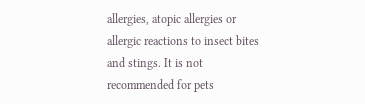allergies, atopic allergies or allergic reactions to insect bites and stings. It is not recommended for pets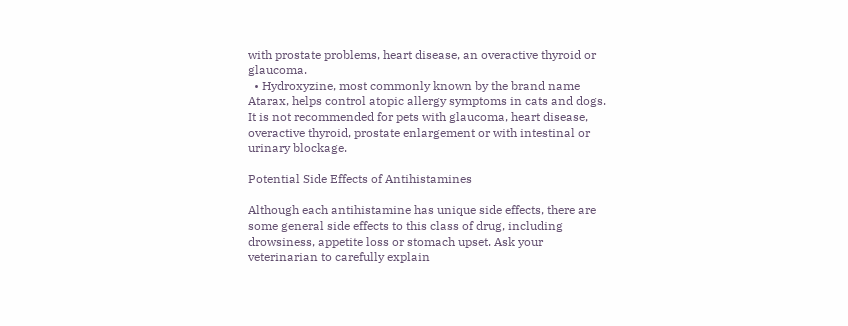with prostate problems, heart disease, an overactive thyroid or glaucoma.
  • Hydroxyzine, most commonly known by the brand name Atarax, helps control atopic allergy symptoms in cats and dogs. It is not recommended for pets with glaucoma, heart disease, overactive thyroid, prostate enlargement or with intestinal or urinary blockage.

Potential Side Effects of Antihistamines

Although each antihistamine has unique side effects, there are some general side effects to this class of drug, including drowsiness, appetite loss or stomach upset. Ask your veterinarian to carefully explain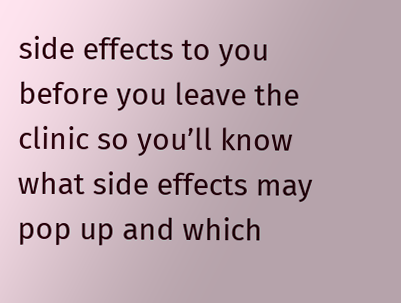side effects to you before you leave the clinic so you’ll know what side effects may pop up and which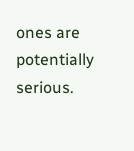ones are potentially serious.